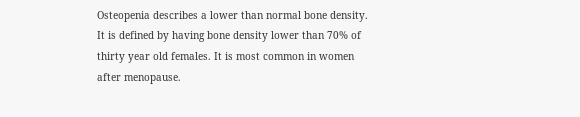Osteopenia describes a lower than normal bone density. It is defined by having bone density lower than 70% of thirty year old females. It is most common in women after menopause.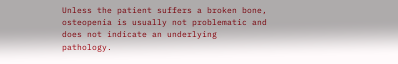Unless the patient suffers a broken bone, osteopenia is usually not problematic and does not indicate an underlying pathology.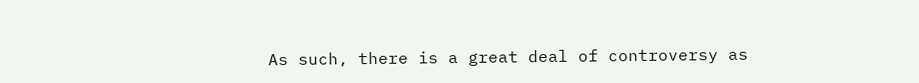As such, there is a great deal of controversy as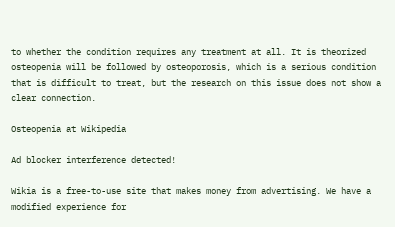to whether the condition requires any treatment at all. It is theorized osteopenia will be followed by osteoporosis, which is a serious condition that is difficult to treat, but the research on this issue does not show a clear connection.

Osteopenia at Wikipedia

Ad blocker interference detected!

Wikia is a free-to-use site that makes money from advertising. We have a modified experience for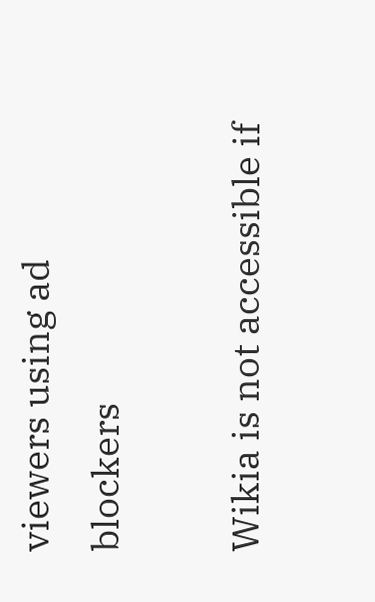viewers using ad blockers

Wikia is not accessible if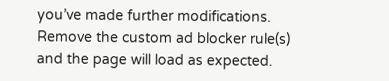you’ve made further modifications. Remove the custom ad blocker rule(s) and the page will load as expected.